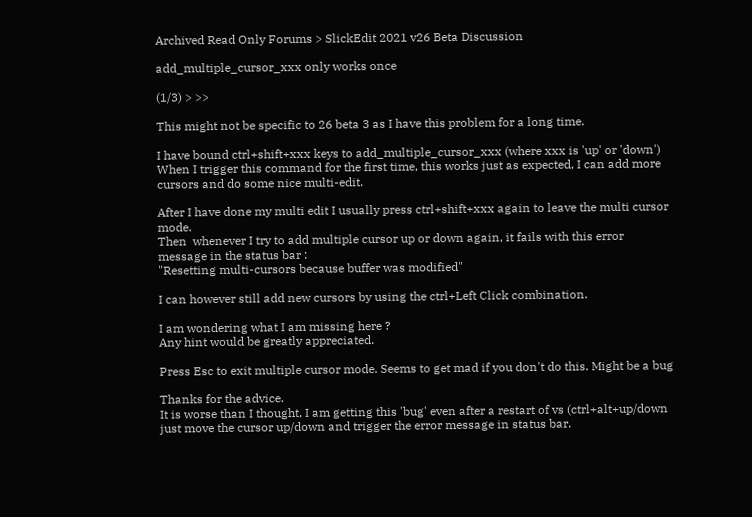Archived Read Only Forums > SlickEdit 2021 v26 Beta Discussion

add_multiple_cursor_xxx only works once

(1/3) > >>

This might not be specific to 26 beta 3 as I have this problem for a long time.

I have bound ctrl+shift+xxx keys to add_multiple_cursor_xxx (where xxx is 'up' or 'down')
When I trigger this command for the first time, this works just as expected, I can add more cursors and do some nice multi-edit.

After I have done my multi edit I usually press ctrl+shift+xxx again to leave the multi cursor mode.
Then  whenever I try to add multiple cursor up or down again, it fails with this error message in the status bar :
"Resetting multi-cursors because buffer was modified"

I can however still add new cursors by using the ctrl+Left Click combination.

I am wondering what I am missing here ?
Any hint would be greatly appreciated.

Press Esc to exit multiple cursor mode. Seems to get mad if you don't do this. Might be a bug

Thanks for the advice.
It is worse than I thought, I am getting this 'bug' even after a restart of vs (ctrl+alt+up/down just move the cursor up/down and trigger the error message in status bar.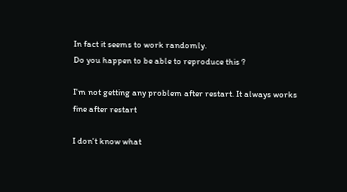In fact it seems to work randomly.
Do you happen to be able to reproduce this ?

I'm not getting any problem after restart. It always works fine after restart

I don't know what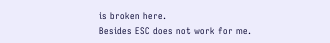is broken here.
Besides ESC does not work for me.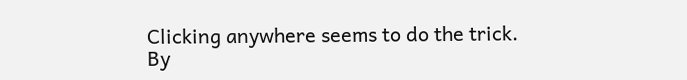Clicking anywhere seems to do the trick.
By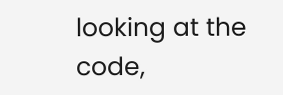looking at the code,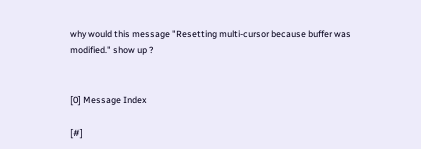why would this message "Resetting multi-cursor because buffer was modified." show up ?


[0] Message Index

[#]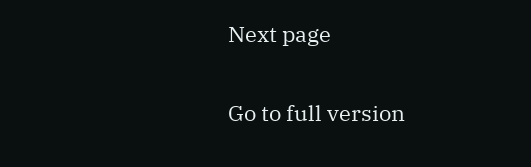Next page

Go to full version